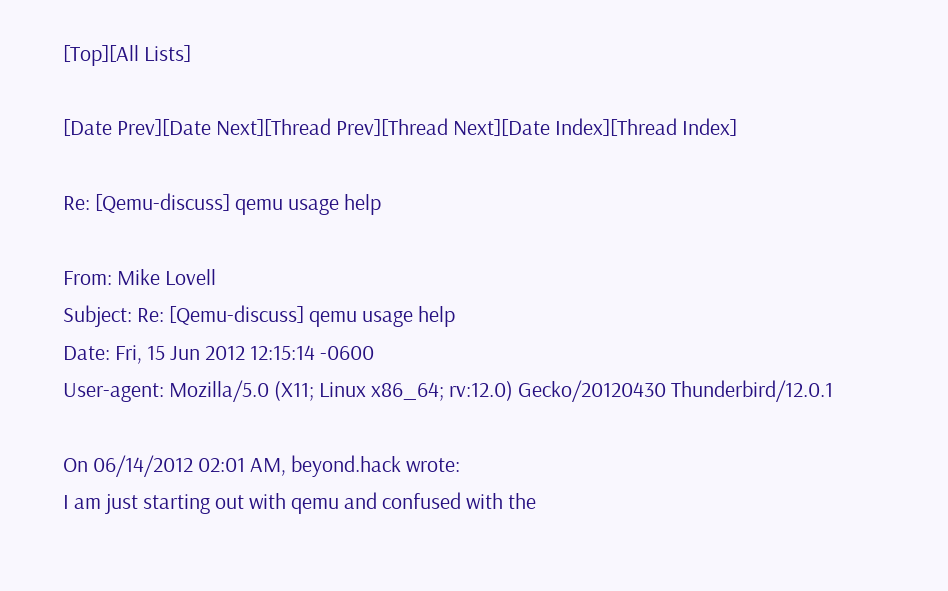[Top][All Lists]

[Date Prev][Date Next][Thread Prev][Thread Next][Date Index][Thread Index]

Re: [Qemu-discuss] qemu usage help

From: Mike Lovell
Subject: Re: [Qemu-discuss] qemu usage help
Date: Fri, 15 Jun 2012 12:15:14 -0600
User-agent: Mozilla/5.0 (X11; Linux x86_64; rv:12.0) Gecko/20120430 Thunderbird/12.0.1

On 06/14/2012 02:01 AM, beyond.hack wrote:
I am just starting out with qemu and confused with the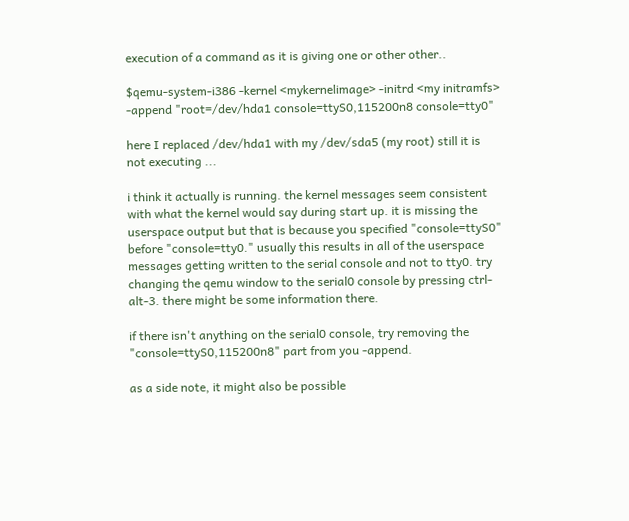execution of a command as it is giving one or other other..

$qemu-system-i386 -kernel <mykernelimage> -initrd <my initramfs> -append "root=/dev/hda1 console=ttyS0,115200n8 console=tty0"

here I replaced /dev/hda1 with my /dev/sda5 (my root) still it is not executing ...

i think it actually is running. the kernel messages seem consistent with what the kernel would say during start up. it is missing the userspace output but that is because you specified "console=ttyS0" before "console=tty0." usually this results in all of the userspace messages getting written to the serial console and not to tty0. try changing the qemu window to the serial0 console by pressing ctrl-alt-3. there might be some information there.

if there isn't anything on the serial0 console, try removing the "console=ttyS0,115200n8" part from you -append.

as a side note, it might also be possible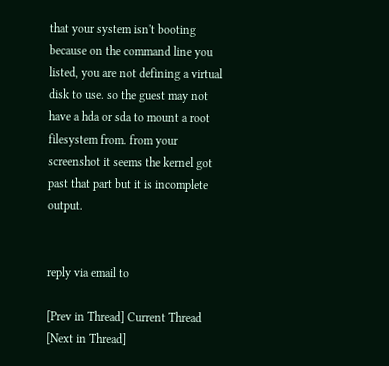that your system isn't booting because on the command line you listed, you are not defining a virtual disk to use. so the guest may not have a hda or sda to mount a root filesystem from. from your screenshot it seems the kernel got past that part but it is incomplete output.


reply via email to

[Prev in Thread] Current Thread [Next in Thread]